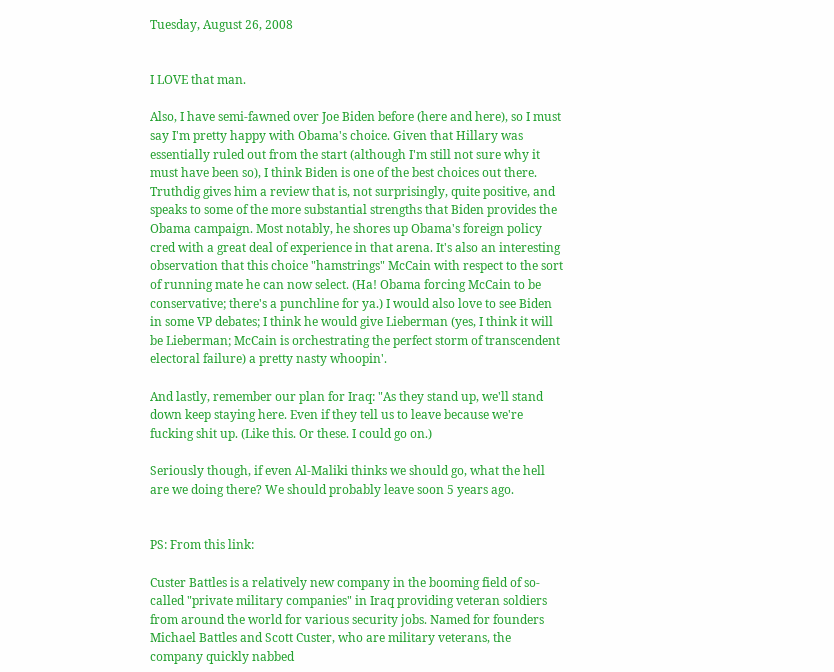Tuesday, August 26, 2008


I LOVE that man.

Also, I have semi-fawned over Joe Biden before (here and here), so I must say I'm pretty happy with Obama's choice. Given that Hillary was essentially ruled out from the start (although I'm still not sure why it must have been so), I think Biden is one of the best choices out there. Truthdig gives him a review that is, not surprisingly, quite positive, and speaks to some of the more substantial strengths that Biden provides the Obama campaign. Most notably, he shores up Obama's foreign policy cred with a great deal of experience in that arena. It's also an interesting observation that this choice "hamstrings" McCain with respect to the sort of running mate he can now select. (Ha! Obama forcing McCain to be conservative; there's a punchline for ya.) I would also love to see Biden in some VP debates; I think he would give Lieberman (yes, I think it will be Lieberman; McCain is orchestrating the perfect storm of transcendent electoral failure) a pretty nasty whoopin'.

And lastly, remember our plan for Iraq: "As they stand up, we'll stand down keep staying here. Even if they tell us to leave because we're fucking shit up. (Like this. Or these. I could go on.)

Seriously though, if even Al-Maliki thinks we should go, what the hell are we doing there? We should probably leave soon 5 years ago.


PS: From this link:

Custer Battles is a relatively new company in the booming field of so-called "private military companies" in Iraq providing veteran soldiers from around the world for various security jobs. Named for founders Michael Battles and Scott Custer, who are military veterans, the company quickly nabbed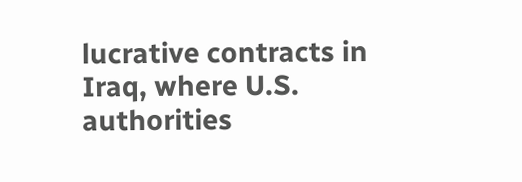lucrative contracts in Iraq, where U.S. authorities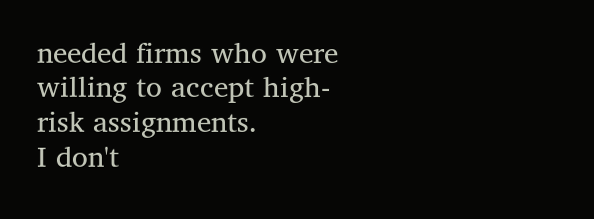needed firms who were willing to accept high-risk assignments.
I don't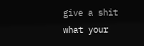give a shit what your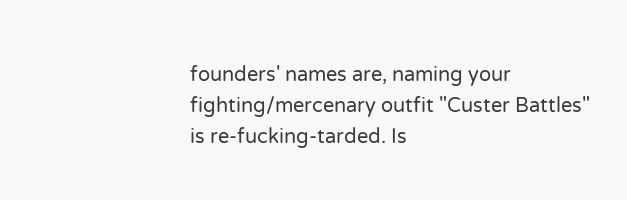founders' names are, naming your fighting/mercenary outfit "Custer Battles" is re-fucking-tarded. Is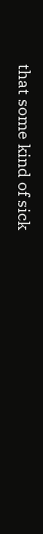that some kind of sick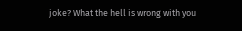joke? What the hell is wrong with you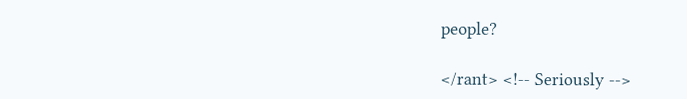people?

</rant> <!-- Seriously -->